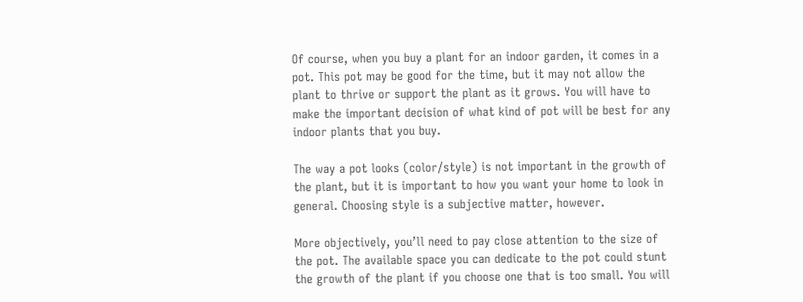Of course, when you buy a plant for an indoor garden, it comes in a pot. This pot may be good for the time, but it may not allow the plant to thrive or support the plant as it grows. You will have to make the important decision of what kind of pot will be best for any indoor plants that you buy.

The way a pot looks (color/style) is not important in the growth of the plant, but it is important to how you want your home to look in general. Choosing style is a subjective matter, however.

More objectively, you’ll need to pay close attention to the size of the pot. The available space you can dedicate to the pot could stunt the growth of the plant if you choose one that is too small. You will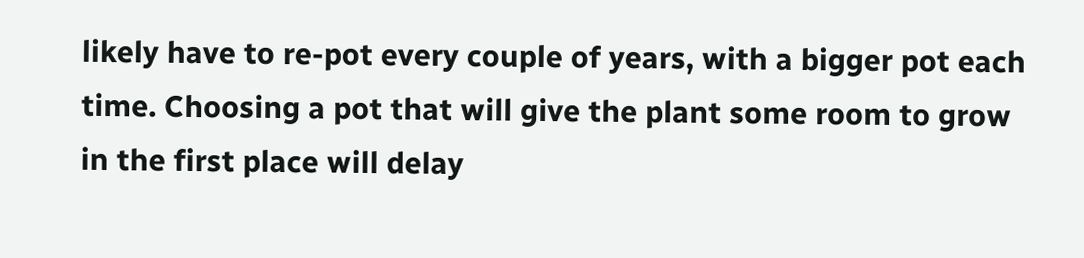likely have to re-pot every couple of years, with a bigger pot each time. Choosing a pot that will give the plant some room to grow in the first place will delay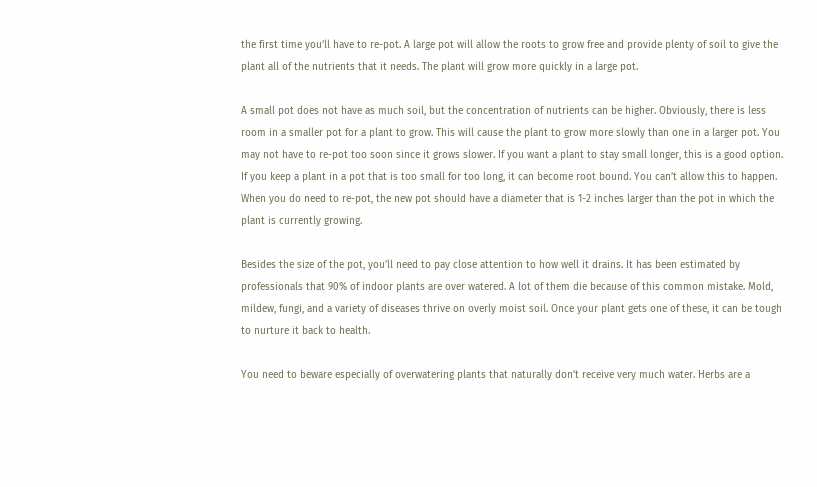the first time you’ll have to re-pot. A large pot will allow the roots to grow free and provide plenty of soil to give the plant all of the nutrients that it needs. The plant will grow more quickly in a large pot.

A small pot does not have as much soil, but the concentration of nutrients can be higher. Obviously, there is less room in a smaller pot for a plant to grow. This will cause the plant to grow more slowly than one in a larger pot. You may not have to re-pot too soon since it grows slower. If you want a plant to stay small longer, this is a good option. If you keep a plant in a pot that is too small for too long, it can become root bound. You can’t allow this to happen. When you do need to re-pot, the new pot should have a diameter that is 1-2 inches larger than the pot in which the plant is currently growing.

Besides the size of the pot, you’ll need to pay close attention to how well it drains. It has been estimated by professionals that 90% of indoor plants are over watered. A lot of them die because of this common mistake. Mold, mildew, fungi, and a variety of diseases thrive on overly moist soil. Once your plant gets one of these, it can be tough to nurture it back to health.

You need to beware especially of overwatering plants that naturally don’t receive very much water. Herbs are a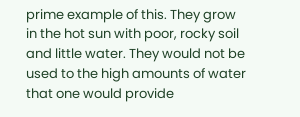prime example of this. They grow in the hot sun with poor, rocky soil and little water. They would not be used to the high amounts of water that one would provide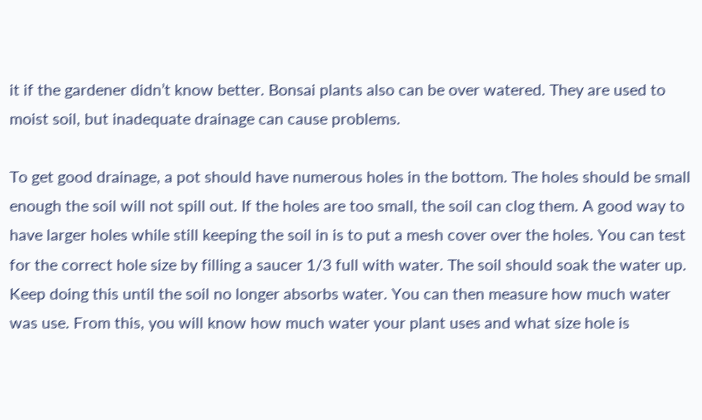it if the gardener didn’t know better. Bonsai plants also can be over watered. They are used to moist soil, but inadequate drainage can cause problems.

To get good drainage, a pot should have numerous holes in the bottom. The holes should be small enough the soil will not spill out. If the holes are too small, the soil can clog them. A good way to have larger holes while still keeping the soil in is to put a mesh cover over the holes. You can test for the correct hole size by filling a saucer 1/3 full with water. The soil should soak the water up. Keep doing this until the soil no longer absorbs water. You can then measure how much water was use. From this, you will know how much water your plant uses and what size hole is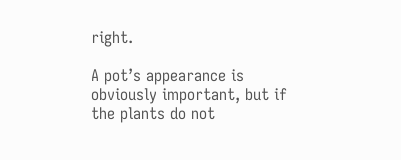right.

A pot’s appearance is obviously important, but if the plants do not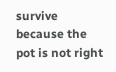survive because the pot is not right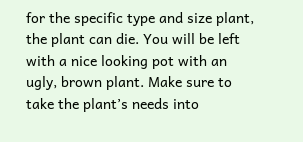for the specific type and size plant, the plant can die. You will be left with a nice looking pot with an ugly, brown plant. Make sure to take the plant’s needs into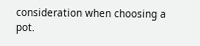consideration when choosing a pot.